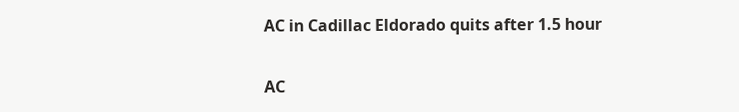AC in Cadillac Eldorado quits after 1.5 hour

AC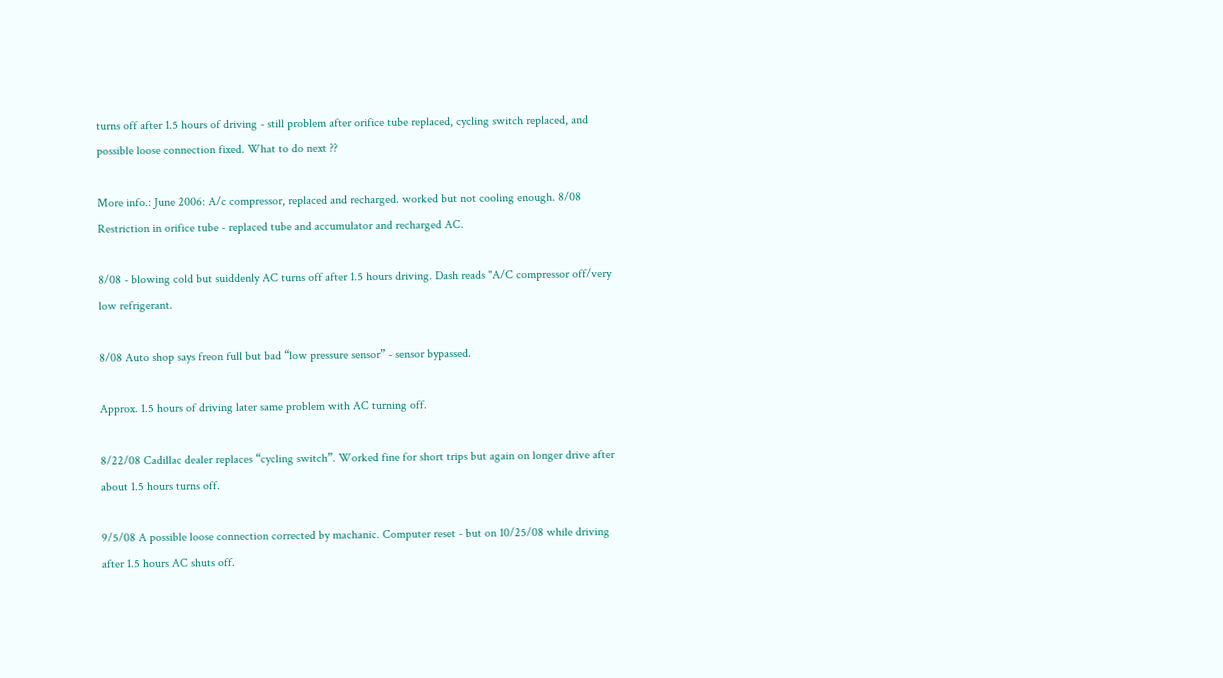turns off after 1.5 hours of driving - still problem after orifice tube replaced, cycling switch replaced, and possible loose connection fixed. What to do next ??

More info.: June 2006: A/c compressor, replaced and recharged. worked but not cooling enough. 8/08 Restriction in orifice tube - replaced tube and accumulator and recharged AC.

8/08 - blowing cold but suiddenly AC turns off after 1.5 hours driving. Dash reads "A/C compressor off/very low refrigerant.

8/08 Auto shop says freon full but bad “low pressure sensor” - sensor bypassed.

Approx. 1.5 hours of driving later same problem with AC turning off.

8/22/08 Cadillac dealer replaces “cycling switch”. Worked fine for short trips but again on longer drive after about 1.5 hours turns off.

9/5/08 A possible loose connection corrected by machanic. Computer reset - but on 10/25/08 while driving after 1.5 hours AC shuts off.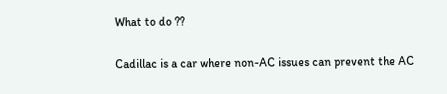What to do ??

Cadillac is a car where non-AC issues can prevent the AC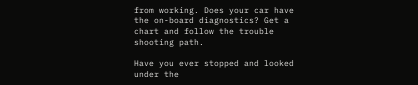from working. Does your car have the on-board diagnostics? Get a chart and follow the trouble shooting path.

Have you ever stopped and looked under the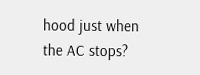hood just when the AC stops?